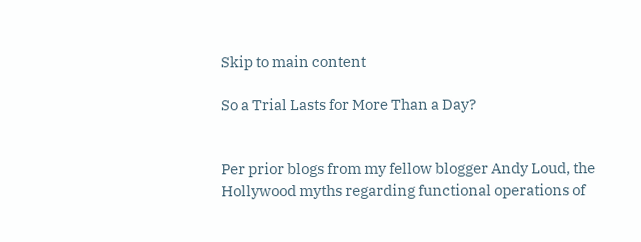Skip to main content

So a Trial Lasts for More Than a Day?


Per prior blogs from my fellow blogger Andy Loud, the Hollywood myths regarding functional operations of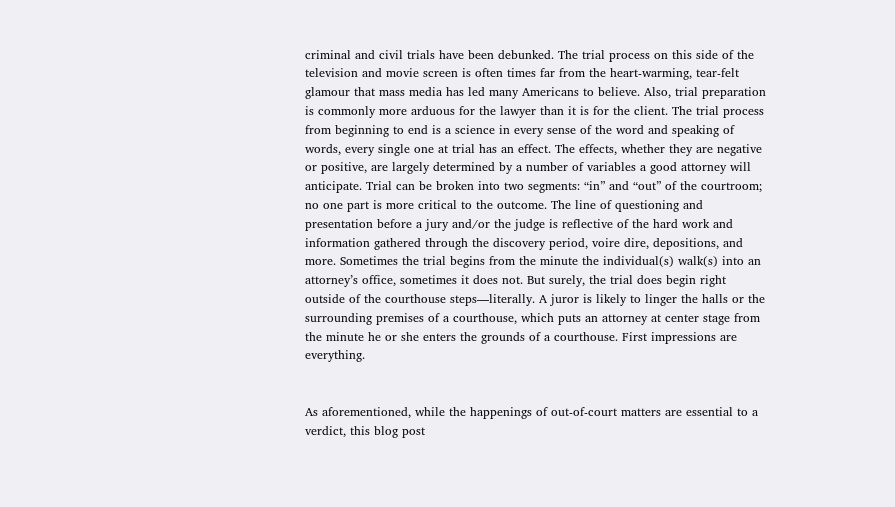criminal and civil trials have been debunked. The trial process on this side of the television and movie screen is often times far from the heart-warming, tear-felt glamour that mass media has led many Americans to believe. Also, trial preparation is commonly more arduous for the lawyer than it is for the client. The trial process from beginning to end is a science in every sense of the word and speaking of words, every single one at trial has an effect. The effects, whether they are negative or positive, are largely determined by a number of variables a good attorney will anticipate. Trial can be broken into two segments: “in” and “out” of the courtroom; no one part is more critical to the outcome. The line of questioning and presentation before a jury and/or the judge is reflective of the hard work and information gathered through the discovery period, voire dire, depositions, and more. Sometimes the trial begins from the minute the individual(s) walk(s) into an attorney’s office, sometimes it does not. But surely, the trial does begin right outside of the courthouse steps—literally. A juror is likely to linger the halls or the surrounding premises of a courthouse, which puts an attorney at center stage from the minute he or she enters the grounds of a courthouse. First impressions are everything.


As aforementioned, while the happenings of out-of-court matters are essential to a verdict, this blog post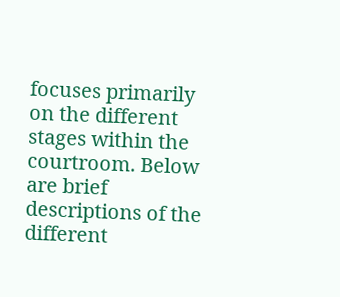focuses primarily on the different stages within the courtroom. Below are brief descriptions of the different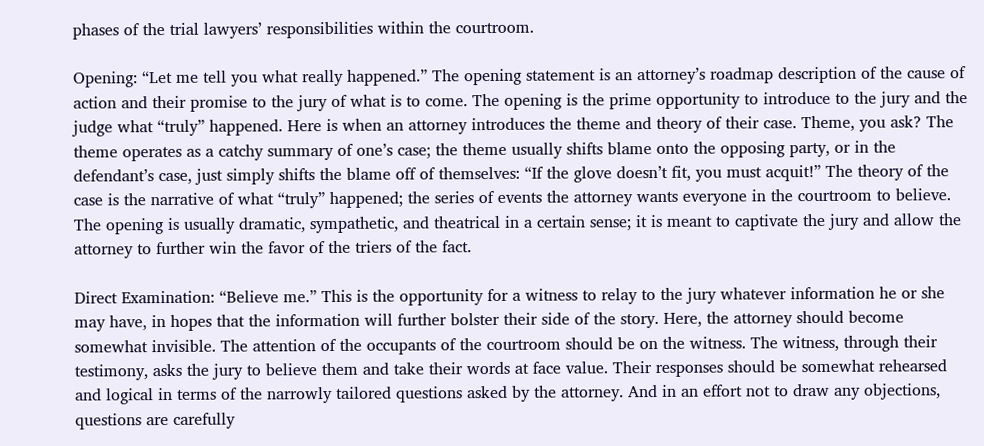phases of the trial lawyers’ responsibilities within the courtroom.

Opening: “Let me tell you what really happened.” The opening statement is an attorney’s roadmap description of the cause of action and their promise to the jury of what is to come. The opening is the prime opportunity to introduce to the jury and the judge what “truly” happened. Here is when an attorney introduces the theme and theory of their case. Theme, you ask? The theme operates as a catchy summary of one’s case; the theme usually shifts blame onto the opposing party, or in the defendant’s case, just simply shifts the blame off of themselves: “If the glove doesn’t fit, you must acquit!” The theory of the case is the narrative of what “truly” happened; the series of events the attorney wants everyone in the courtroom to believe. The opening is usually dramatic, sympathetic, and theatrical in a certain sense; it is meant to captivate the jury and allow the attorney to further win the favor of the triers of the fact.

Direct Examination: “Believe me.” This is the opportunity for a witness to relay to the jury whatever information he or she may have, in hopes that the information will further bolster their side of the story. Here, the attorney should become somewhat invisible. The attention of the occupants of the courtroom should be on the witness. The witness, through their testimony, asks the jury to believe them and take their words at face value. Their responses should be somewhat rehearsed and logical in terms of the narrowly tailored questions asked by the attorney. And in an effort not to draw any objections, questions are carefully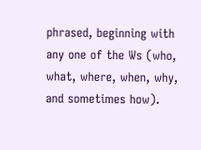phrased, beginning with any one of the Ws (who, what, where, when, why, and sometimes how).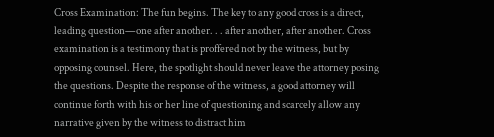Cross Examination: The fun begins. The key to any good cross is a direct, leading question—one after another. . . after another, after another. Cross examination is a testimony that is proffered not by the witness, but by opposing counsel. Here, the spotlight should never leave the attorney posing the questions. Despite the response of the witness, a good attorney will continue forth with his or her line of questioning and scarcely allow any narrative given by the witness to distract him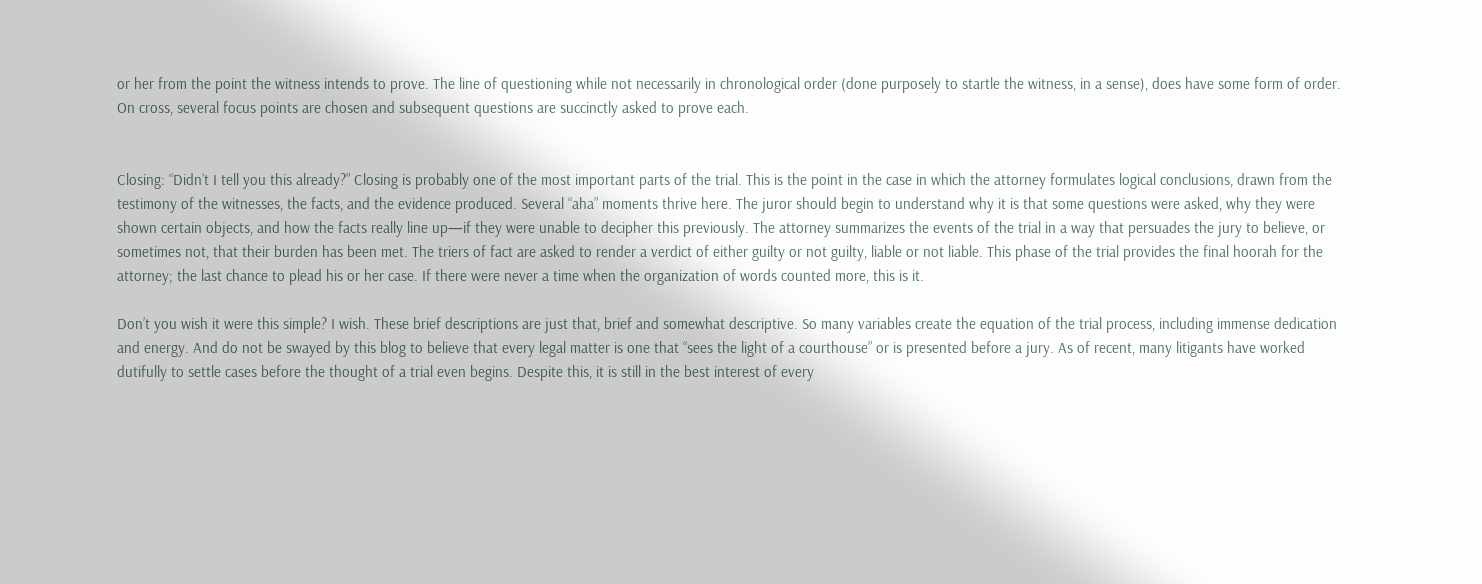or her from the point the witness intends to prove. The line of questioning while not necessarily in chronological order (done purposely to startle the witness, in a sense), does have some form of order. On cross, several focus points are chosen and subsequent questions are succinctly asked to prove each.


Closing: “Didn’t I tell you this already?” Closing is probably one of the most important parts of the trial. This is the point in the case in which the attorney formulates logical conclusions, drawn from the testimony of the witnesses, the facts, and the evidence produced. Several “aha” moments thrive here. The juror should begin to understand why it is that some questions were asked, why they were shown certain objects, and how the facts really line up—if they were unable to decipher this previously. The attorney summarizes the events of the trial in a way that persuades the jury to believe, or sometimes not, that their burden has been met. The triers of fact are asked to render a verdict of either guilty or not guilty, liable or not liable. This phase of the trial provides the final hoorah for the attorney; the last chance to plead his or her case. If there were never a time when the organization of words counted more, this is it.

Don’t you wish it were this simple? I wish. These brief descriptions are just that, brief and somewhat descriptive. So many variables create the equation of the trial process, including immense dedication and energy. And do not be swayed by this blog to believe that every legal matter is one that “sees the light of a courthouse” or is presented before a jury. As of recent, many litigants have worked dutifully to settle cases before the thought of a trial even begins. Despite this, it is still in the best interest of every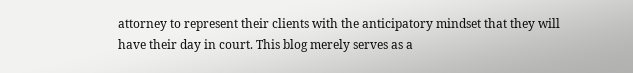attorney to represent their clients with the anticipatory mindset that they will have their day in court. This blog merely serves as a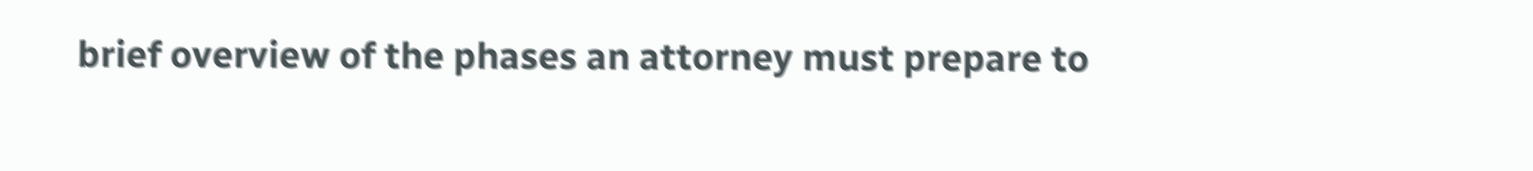brief overview of the phases an attorney must prepare to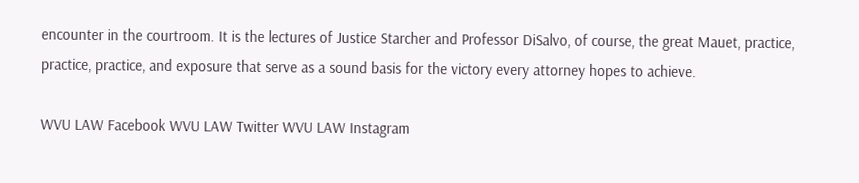encounter in the courtroom. It is the lectures of Justice Starcher and Professor DiSalvo, of course, the great Mauet, practice, practice, practice, and exposure that serve as a sound basis for the victory every attorney hopes to achieve.

WVU LAW Facebook WVU LAW Twitter WVU LAW Instagram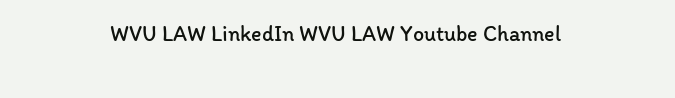WVU LAW LinkedIn WVU LAW Youtube Channel